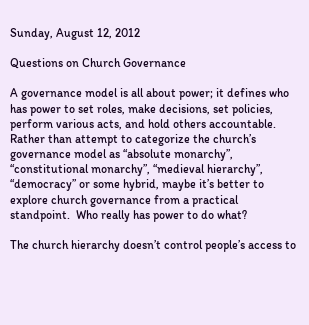Sunday, August 12, 2012

Questions on Church Governance

A governance model is all about power; it defines who has power to set roles, make decisions, set policies, perform various acts, and hold others accountable.  Rather than attempt to categorize the church’s governance model as “absolute monarchy”, “constitutional monarchy”, “medieval hierarchy”, “democracy” or some hybrid, maybe it’s better to explore church governance from a practical standpoint.  Who really has power to do what?

The church hierarchy doesn’t control people’s access to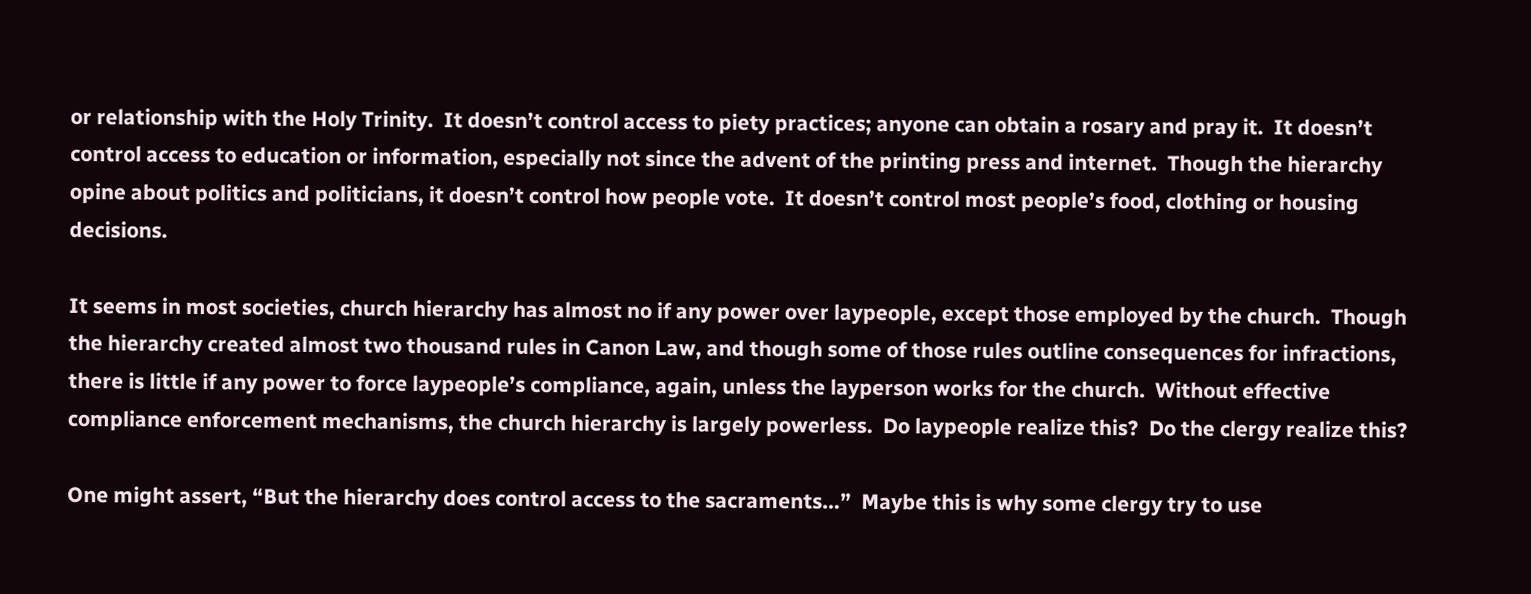or relationship with the Holy Trinity.  It doesn’t control access to piety practices; anyone can obtain a rosary and pray it.  It doesn’t control access to education or information, especially not since the advent of the printing press and internet.  Though the hierarchy opine about politics and politicians, it doesn’t control how people vote.  It doesn’t control most people’s food, clothing or housing decisions.

It seems in most societies, church hierarchy has almost no if any power over laypeople, except those employed by the church.  Though the hierarchy created almost two thousand rules in Canon Law, and though some of those rules outline consequences for infractions, there is little if any power to force laypeople’s compliance, again, unless the layperson works for the church.  Without effective compliance enforcement mechanisms, the church hierarchy is largely powerless.  Do laypeople realize this?  Do the clergy realize this?

One might assert, “But the hierarchy does control access to the sacraments…”  Maybe this is why some clergy try to use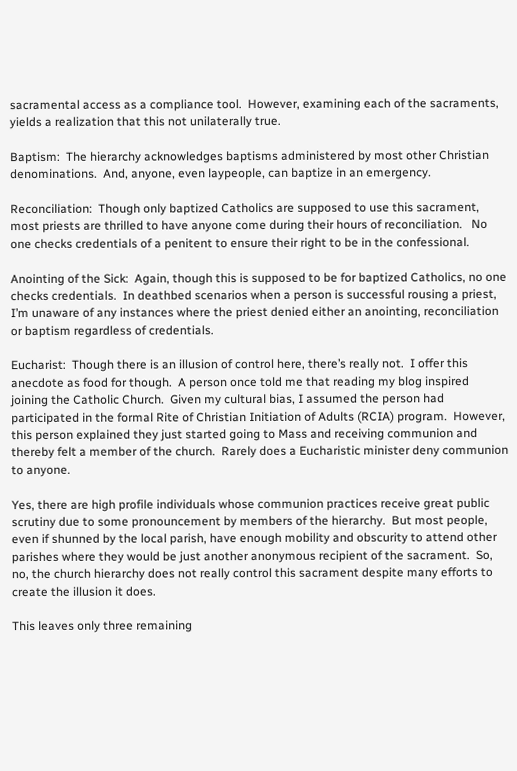sacramental access as a compliance tool.  However, examining each of the sacraments, yields a realization that this not unilaterally true.

Baptism:  The hierarchy acknowledges baptisms administered by most other Christian denominations.  And, anyone, even laypeople, can baptize in an emergency.

Reconciliation:  Though only baptized Catholics are supposed to use this sacrament, most priests are thrilled to have anyone come during their hours of reconciliation.   No one checks credentials of a penitent to ensure their right to be in the confessional.

Anointing of the Sick:  Again, though this is supposed to be for baptized Catholics, no one checks credentials.  In deathbed scenarios when a person is successful rousing a priest, I’m unaware of any instances where the priest denied either an anointing, reconciliation or baptism regardless of credentials.

Eucharist:  Though there is an illusion of control here, there’s really not.  I offer this anecdote as food for though.  A person once told me that reading my blog inspired joining the Catholic Church.  Given my cultural bias, I assumed the person had participated in the formal Rite of Christian Initiation of Adults (RCIA) program.  However, this person explained they just started going to Mass and receiving communion and thereby felt a member of the church.  Rarely does a Eucharistic minister deny communion to anyone.

Yes, there are high profile individuals whose communion practices receive great public scrutiny due to some pronouncement by members of the hierarchy.  But most people, even if shunned by the local parish, have enough mobility and obscurity to attend other parishes where they would be just another anonymous recipient of the sacrament.  So, no, the church hierarchy does not really control this sacrament despite many efforts to create the illusion it does.

This leaves only three remaining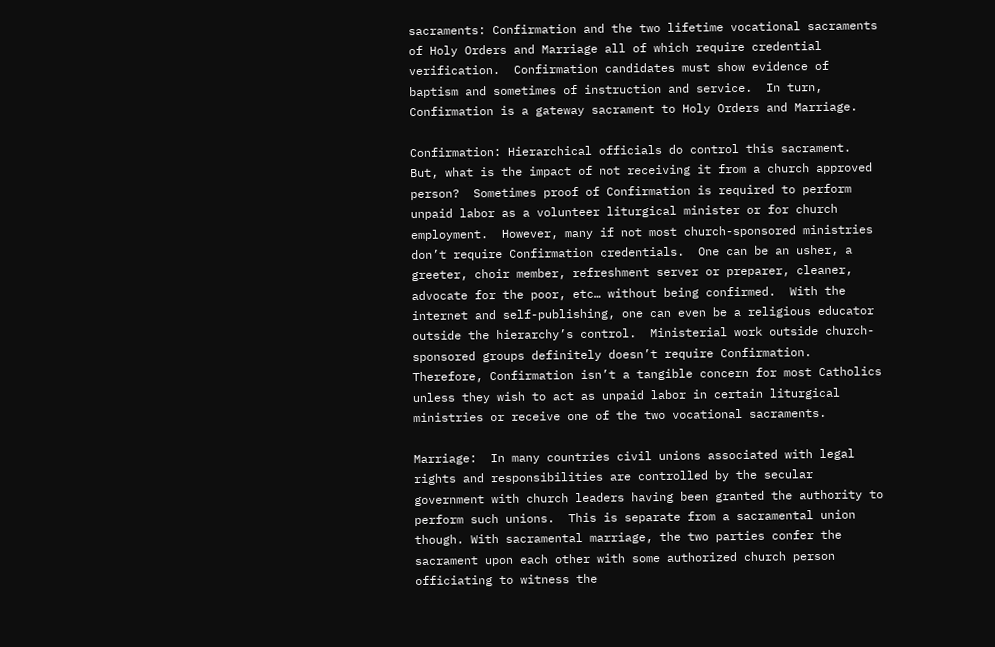sacraments: Confirmation and the two lifetime vocational sacraments of Holy Orders and Marriage all of which require credential verification.  Confirmation candidates must show evidence of baptism and sometimes of instruction and service.  In turn, Confirmation is a gateway sacrament to Holy Orders and Marriage.

Confirmation: Hierarchical officials do control this sacrament.  But, what is the impact of not receiving it from a church approved person?  Sometimes proof of Confirmation is required to perform unpaid labor as a volunteer liturgical minister or for church employment.  However, many if not most church-sponsored ministries don’t require Confirmation credentials.  One can be an usher, a greeter, choir member, refreshment server or preparer, cleaner, advocate for the poor, etc… without being confirmed.  With the internet and self-publishing, one can even be a religious educator outside the hierarchy’s control.  Ministerial work outside church-sponsored groups definitely doesn’t require Confirmation.  Therefore, Confirmation isn’t a tangible concern for most Catholics unless they wish to act as unpaid labor in certain liturgical ministries or receive one of the two vocational sacraments.

Marriage:  In many countries civil unions associated with legal rights and responsibilities are controlled by the secular government with church leaders having been granted the authority to perform such unions.  This is separate from a sacramental union though. With sacramental marriage, the two parties confer the sacrament upon each other with some authorized church person officiating to witness the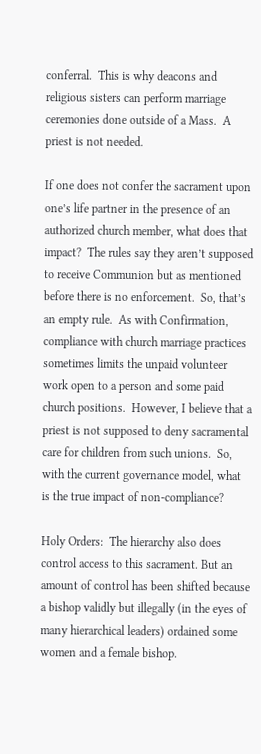conferral.  This is why deacons and religious sisters can perform marriage ceremonies done outside of a Mass.  A priest is not needed.

If one does not confer the sacrament upon one’s life partner in the presence of an authorized church member, what does that impact?  The rules say they aren’t supposed to receive Communion but as mentioned before there is no enforcement.  So, that’s an empty rule.  As with Confirmation, compliance with church marriage practices sometimes limits the unpaid volunteer work open to a person and some paid church positions.  However, I believe that a priest is not supposed to deny sacramental care for children from such unions.  So, with the current governance model, what is the true impact of non-compliance?

Holy Orders:  The hierarchy also does control access to this sacrament. But an amount of control has been shifted because a bishop validly but illegally (in the eyes of many hierarchical leaders) ordained some women and a female bishop.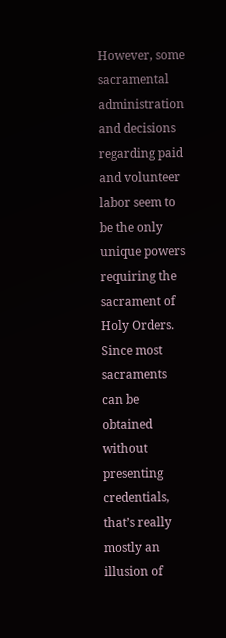However, some sacramental administration and decisions regarding paid and volunteer labor seem to be the only unique powers requiring the sacrament of Holy Orders.  Since most sacraments can be obtained without presenting credentials, that’s really mostly an illusion of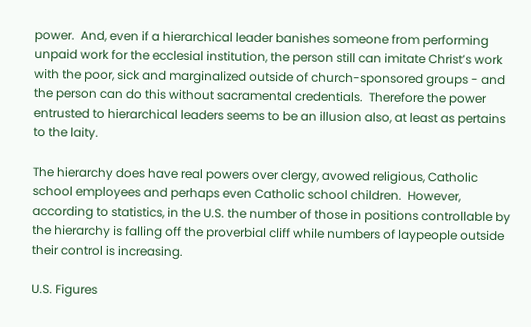power.  And, even if a hierarchical leader banishes someone from performing unpaid work for the ecclesial institution, the person still can imitate Christ’s work with the poor, sick and marginalized outside of church-sponsored groups - and the person can do this without sacramental credentials.  Therefore the power entrusted to hierarchical leaders seems to be an illusion also, at least as pertains to the laity.

The hierarchy does have real powers over clergy, avowed religious, Catholic school employees and perhaps even Catholic school children.  However, according to statistics, in the U.S. the number of those in positions controllable by the hierarchy is falling off the proverbial cliff while numbers of laypeople outside their control is increasing.

U.S. Figures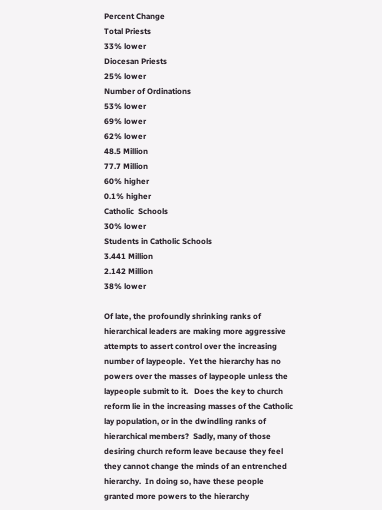Percent Change
Total Priests
33% lower
Diocesan Priests
25% lower
Number of Ordinations
53% lower
69% lower
62% lower
48.5 Million
77.7 Million
60% higher
0.1% higher
Catholic  Schools
30% lower
Students in Catholic Schools
3.441 Million
2.142 Million
38% lower

Of late, the profoundly shrinking ranks of hierarchical leaders are making more aggressive attempts to assert control over the increasing number of laypeople.  Yet the hierarchy has no powers over the masses of laypeople unless the laypeople submit to it.   Does the key to church reform lie in the increasing masses of the Catholic lay population, or in the dwindling ranks of hierarchical members?  Sadly, many of those desiring church reform leave because they feel they cannot change the minds of an entrenched hierarchy.  In doing so, have these people granted more powers to the hierarchy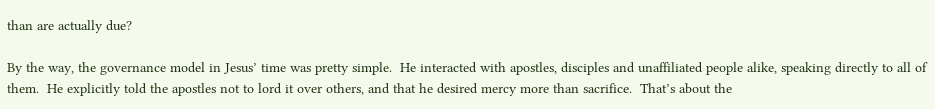than are actually due?

By the way, the governance model in Jesus’ time was pretty simple.  He interacted with apostles, disciples and unaffiliated people alike, speaking directly to all of them.  He explicitly told the apostles not to lord it over others, and that he desired mercy more than sacrifice.  That’s about the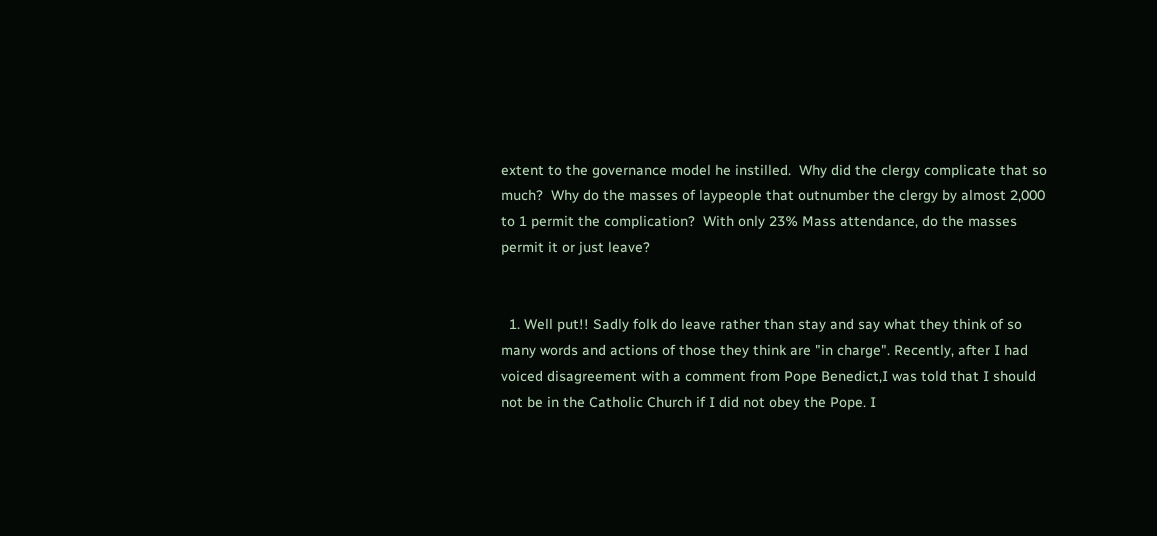extent to the governance model he instilled.  Why did the clergy complicate that so much?  Why do the masses of laypeople that outnumber the clergy by almost 2,000 to 1 permit the complication?  With only 23% Mass attendance, do the masses permit it or just leave?


  1. Well put!! Sadly folk do leave rather than stay and say what they think of so many words and actions of those they think are "in charge". Recently, after I had voiced disagreement with a comment from Pope Benedict,I was told that I should not be in the Catholic Church if I did not obey the Pope. I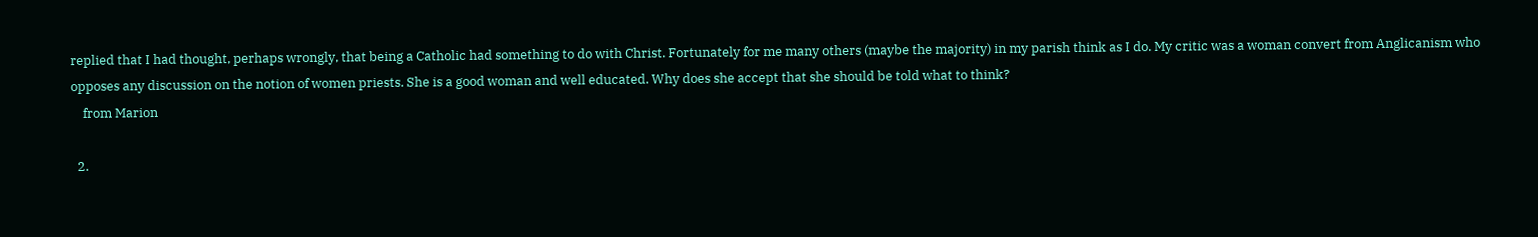replied that I had thought, perhaps wrongly, that being a Catholic had something to do with Christ. Fortunately for me many others (maybe the majority) in my parish think as I do. My critic was a woman convert from Anglicanism who opposes any discussion on the notion of women priests. She is a good woman and well educated. Why does she accept that she should be told what to think?
    from Marion

  2.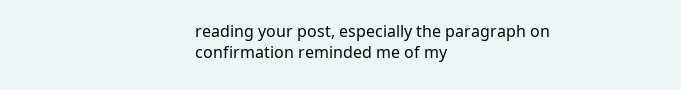reading your post, especially the paragraph on confirmation reminded me of my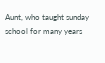Aunt, who taught sunday school for many years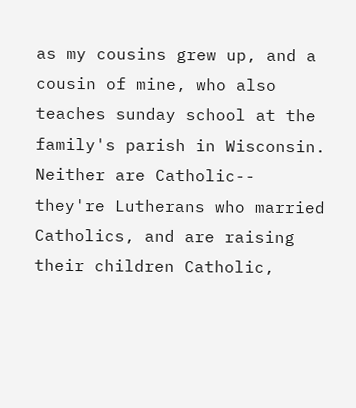as my cousins grew up, and a cousin of mine, who also teaches sunday school at the family's parish in Wisconsin. Neither are Catholic-- they're Lutherans who married Catholics, and are raising their children Catholic,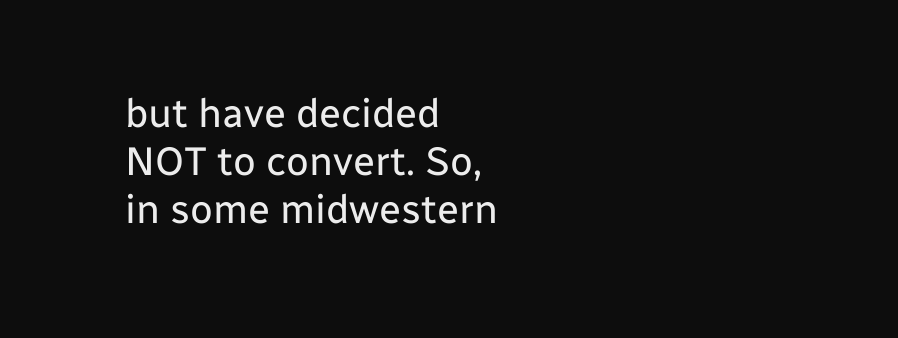but have decided NOT to convert. So, in some midwestern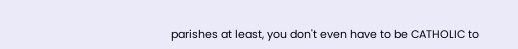parishes at least, you don't even have to be CATHOLIC to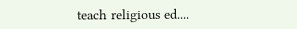teach religious ed....